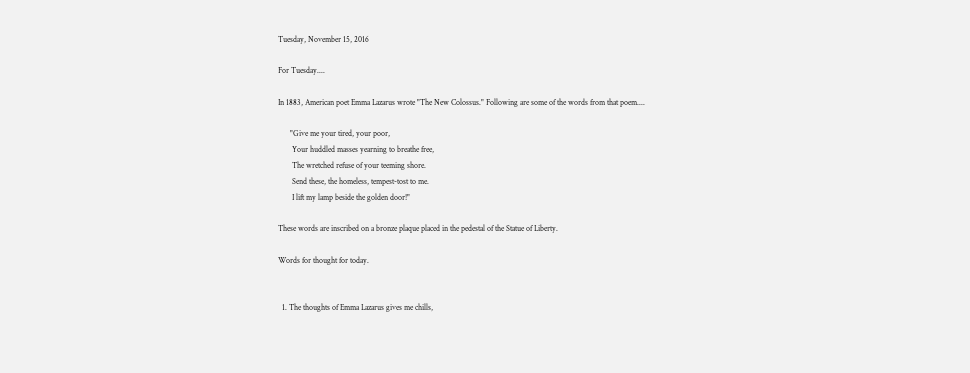Tuesday, November 15, 2016

For Tuesday....

In 1883, American poet Emma Lazarus wrote "The New Colossus." Following are some of the words from that poem....

      "Give me your tired, your poor,
       Your huddled masses yearning to breathe free,
       The wretched refuse of your teeming shore.
       Send these, the homeless, tempest-tost to me.
       I lift my lamp beside the golden door!"

These words are inscribed on a bronze plaque placed in the pedestal of the Statue of Liberty.

Words for thought for today.


  1. The thoughts of Emma Lazarus gives me chills,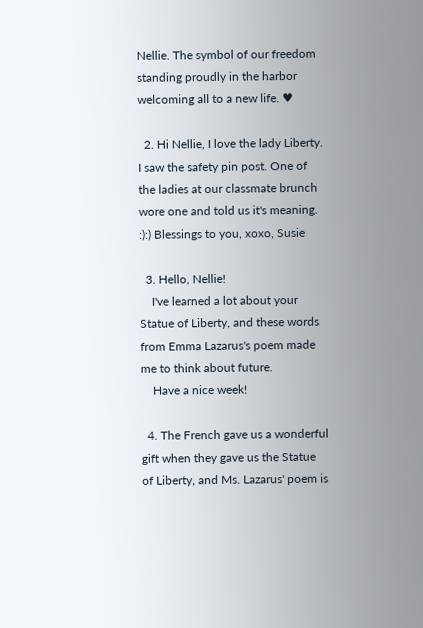Nellie. The symbol of our freedom standing proudly in the harbor welcoming all to a new life. ♥

  2. Hi Nellie, I love the lady Liberty. I saw the safety pin post. One of the ladies at our classmate brunch wore one and told us it's meaning. :):) Blessings to you, xoxo, Susie

  3. Hello, Nellie!
    I've learned a lot about your Statue of Liberty, and these words from Emma Lazarus's poem made me to think about future.
    Have a nice week!

  4. The French gave us a wonderful gift when they gave us the Statue of Liberty, and Ms. Lazarus' poem is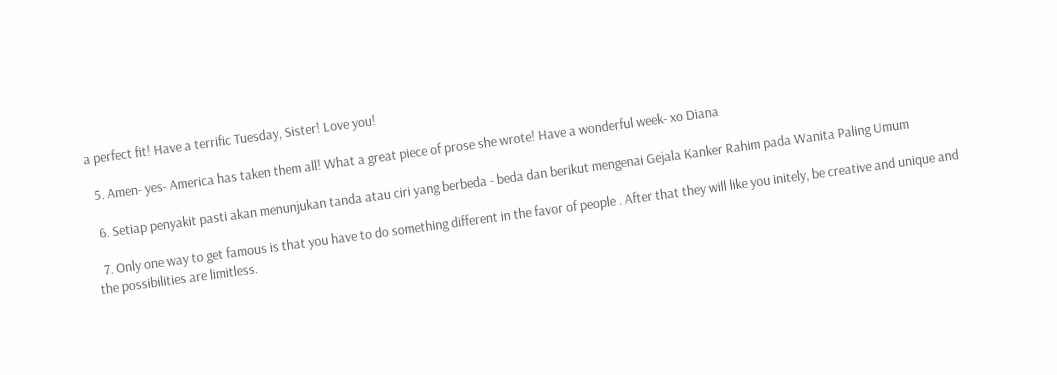a perfect fit! Have a terrific Tuesday, Sister! Love you!

  5. Amen- yes- America has taken them all! What a great piece of prose she wrote! Have a wonderful week- xo Diana

  6. Setiap penyakit pasti akan menunjukan tanda atau ciri yang berbeda - beda dan berikut mengenai Gejala Kanker Rahim pada Wanita Paling Umum

  7. Only one way to get famous is that you have to do something different in the favor of people . After that they will like you initely, be creative and unique and the possibilities are limitless.